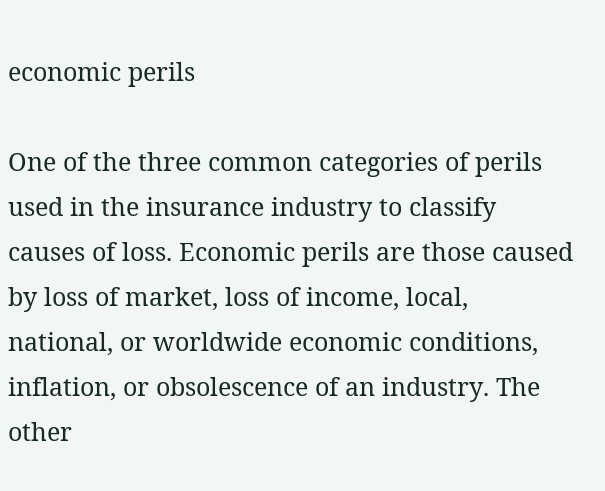economic perils

One of the three common categories of perils used in the insurance industry to classify causes of loss. Economic perils are those caused by loss of market, loss of income, local, national, or worldwide economic conditions, inflation, or obsolescence of an industry. The other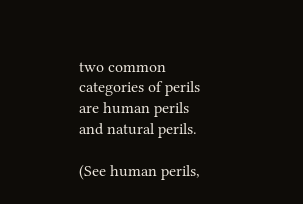two common categories of perils are human perils and natural perils.

(See human perils,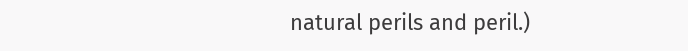natural perils and peril.)